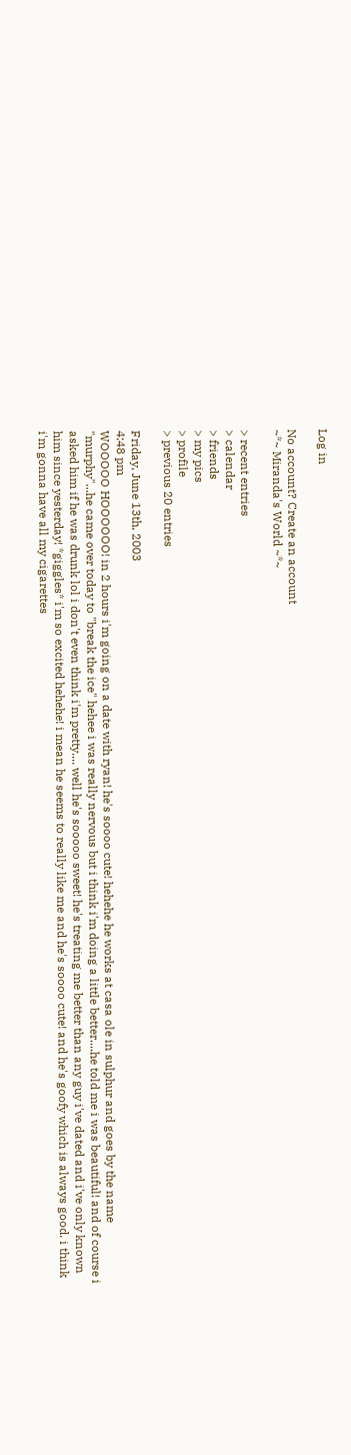Log in

No account? Create an account
~*~ Miranda's World ~*~

> recent entries
> calendar
> friends
> my pics
> profile
> previous 20 entries

Friday, June 13th, 2003
4:48 pm
WOOOOO HOOOOOO! in 2 hours i'm going on a date with ryan! he's soooo cute! hehehe he works at casa ole in sulphur and goes by the name "murphy"...he came over today to "break the ice" hehee i was really nervous but i think i'm doing a little better....he told me i was beautiful! and of course i asked him if he was drunk lol i don't even think i'm pretty.... well he's sooooo sweet! he's treating me better than any guy i've dated and i've only known him since yesterday! *giggles* i'm so excited hehehe! i mean he seems to really like me and he's soooo cute! and he's goofy which is always good. i think i'm gonna have all my cigarettes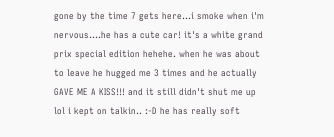gone by the time 7 gets here...i smoke when i'm nervous....he has a cute car! it's a white grand prix special edition hehehe. when he was about to leave he hugged me 3 times and he actually GAVE ME A KISS!!! and it still didn't shut me up lol i kept on talkin.. :-D he has really soft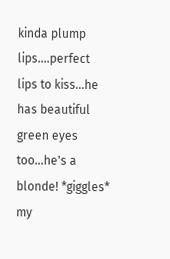kinda plump lips....perfect lips to kiss...he has beautiful green eyes too...he's a blonde! *giggles* my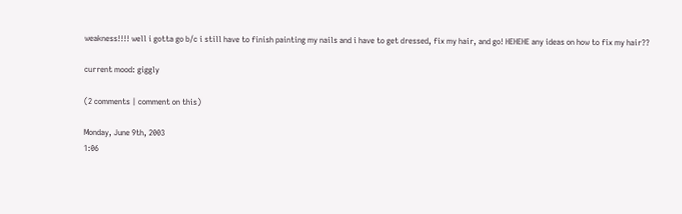weakness!!!! well i gotta go b/c i still have to finish painting my nails and i have to get dressed, fix my hair, and go! HEHEHE any ideas on how to fix my hair??

current mood: giggly

(2 comments | comment on this)

Monday, June 9th, 2003
1:06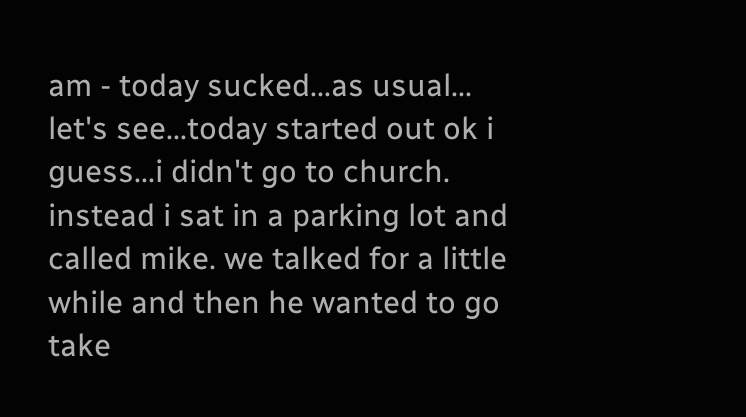am - today sucked...as usual...
let's see...today started out ok i guess...i didn't go to church. instead i sat in a parking lot and called mike. we talked for a little while and then he wanted to go take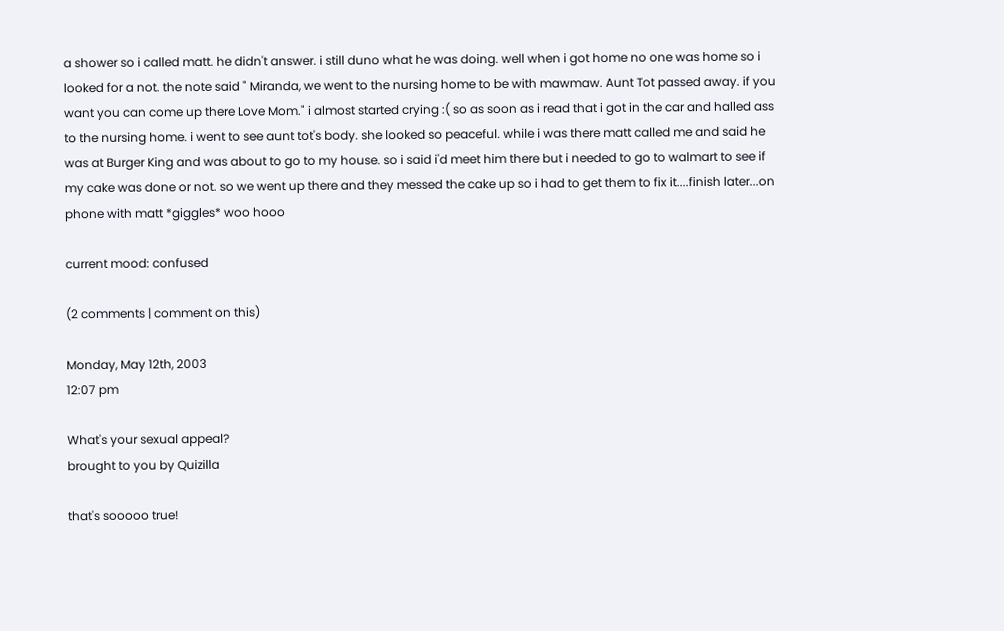a shower so i called matt. he didn't answer. i still duno what he was doing. well when i got home no one was home so i looked for a not. the note said " Miranda, we went to the nursing home to be with mawmaw. Aunt Tot passed away. if you want you can come up there Love Mom." i almost started crying :( so as soon as i read that i got in the car and halled ass to the nursing home. i went to see aunt tot's body. she looked so peaceful. while i was there matt called me and said he was at Burger King and was about to go to my house. so i said i'd meet him there but i needed to go to walmart to see if my cake was done or not. so we went up there and they messed the cake up so i had to get them to fix it....finish later...on phone with matt *giggles* woo hooo

current mood: confused

(2 comments | comment on this)

Monday, May 12th, 2003
12:07 pm

What's your sexual appeal?
brought to you by Quizilla

that's sooooo true!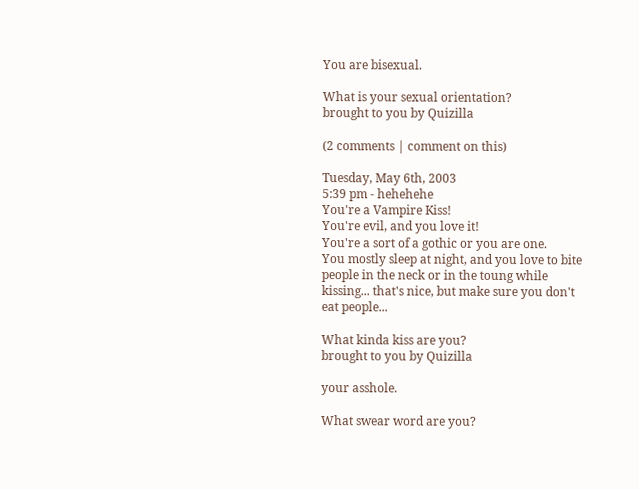You are bisexual.

What is your sexual orientation?
brought to you by Quizilla

(2 comments | comment on this)

Tuesday, May 6th, 2003
5:39 pm - hehehehe
You're a Vampire Kiss!
You're evil, and you love it!
You're a sort of a gothic or you are one.
You mostly sleep at night, and you love to bite
people in the neck or in the toung while
kissing... that's nice, but make sure you don't
eat people...

What kinda kiss are you?
brought to you by Quizilla

your asshole.

What swear word are you?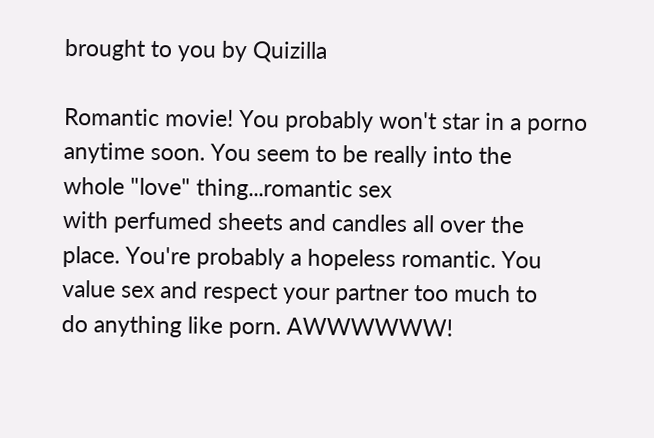brought to you by Quizilla

Romantic movie! You probably won't star in a porno
anytime soon. You seem to be really into the
whole "love" thing...romantic sex
with perfumed sheets and candles all over the
place. You're probably a hopeless romantic. You
value sex and respect your partner too much to
do anything like porn. AWWWWWW!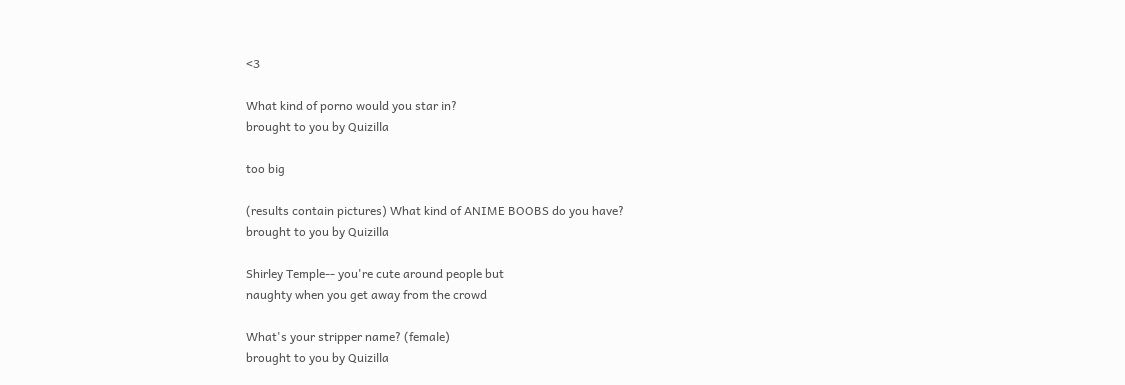<3

What kind of porno would you star in?
brought to you by Quizilla

too big

(results contain pictures) What kind of ANIME BOOBS do you have?
brought to you by Quizilla

Shirley Temple-- you're cute around people but
naughty when you get away from the crowd

What's your stripper name? (female)
brought to you by Quizilla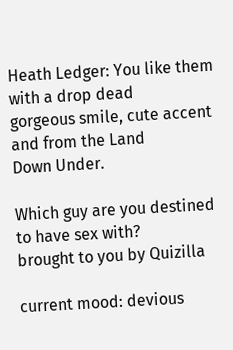Heath Ledger: You like them with a drop dead
gorgeous smile, cute accent and from the Land
Down Under.

Which guy are you destined to have sex with?
brought to you by Quizilla

current mood: devious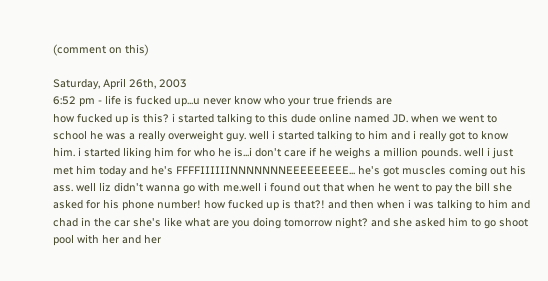(comment on this)

Saturday, April 26th, 2003
6:52 pm - life is fucked up...u never know who your true friends are
how fucked up is this? i started talking to this dude online named JD. when we went to school he was a really overweight guy. well i started talking to him and i really got to know him. i started liking him for who he is...i don't care if he weighs a million pounds. well i just met him today and he's FFFFIIIIIINNNNNNNEEEEEEEEE... he's got muscles coming out his ass. well liz didn't wanna go with me.well i found out that when he went to pay the bill she asked for his phone number! how fucked up is that?! and then when i was talking to him and chad in the car she's like what are you doing tomorrow night? and she asked him to go shoot pool with her and her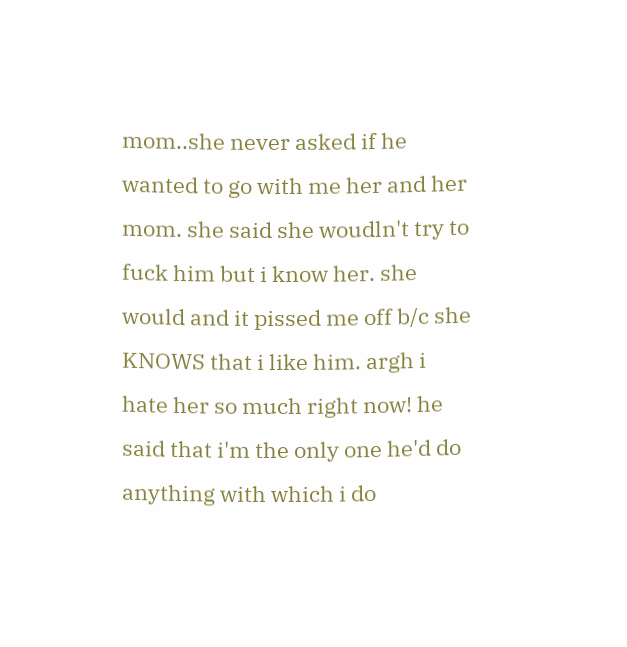mom..she never asked if he wanted to go with me her and her mom. she said she woudln't try to fuck him but i know her. she would and it pissed me off b/c she KNOWS that i like him. argh i hate her so much right now! he said that i'm the only one he'd do anything with which i do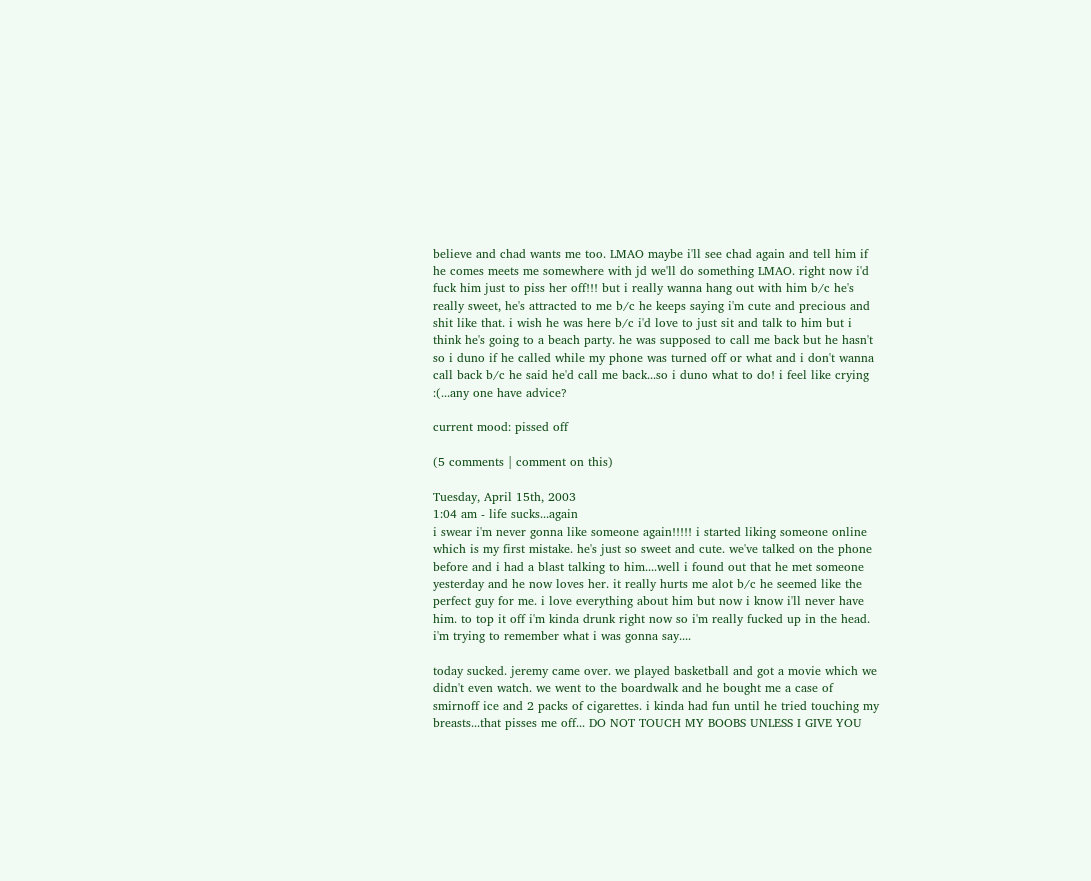believe and chad wants me too. LMAO maybe i'll see chad again and tell him if he comes meets me somewhere with jd we'll do something LMAO. right now i'd fuck him just to piss her off!!! but i really wanna hang out with him b/c he's really sweet, he's attracted to me b/c he keeps saying i'm cute and precious and shit like that. i wish he was here b/c i'd love to just sit and talk to him but i think he's going to a beach party. he was supposed to call me back but he hasn't so i duno if he called while my phone was turned off or what and i don't wanna call back b/c he said he'd call me back...so i duno what to do! i feel like crying :(...any one have advice?

current mood: pissed off

(5 comments | comment on this)

Tuesday, April 15th, 2003
1:04 am - life sucks...again
i swear i'm never gonna like someone again!!!!! i started liking someone online which is my first mistake. he's just so sweet and cute. we've talked on the phone before and i had a blast talking to him....well i found out that he met someone yesterday and he now loves her. it really hurts me alot b/c he seemed like the perfect guy for me. i love everything about him but now i know i'll never have him. to top it off i'm kinda drunk right now so i'm really fucked up in the head. i'm trying to remember what i was gonna say....

today sucked. jeremy came over. we played basketball and got a movie which we didn't even watch. we went to the boardwalk and he bought me a case of smirnoff ice and 2 packs of cigarettes. i kinda had fun until he tried touching my breasts...that pisses me off... DO NOT TOUCH MY BOOBS UNLESS I GIVE YOU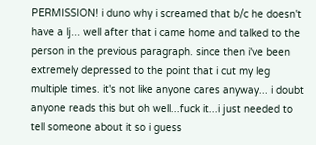PERMISSION! i duno why i screamed that b/c he doesn't have a lj... well after that i came home and talked to the person in the previous paragraph. since then i've been extremely depressed to the point that i cut my leg multiple times. it's not like anyone cares anyway... i doubt anyone reads this but oh well...fuck it...i just needed to tell someone about it so i guess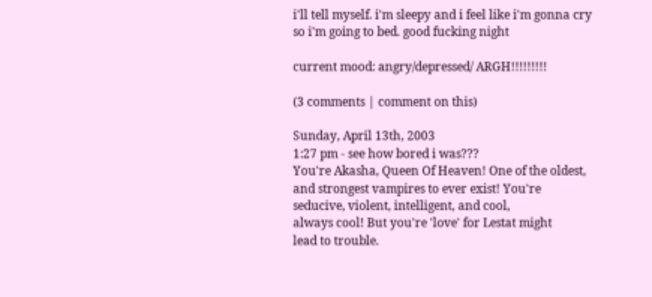i'll tell myself. i'm sleepy and i feel like i'm gonna cry so i'm going to bed. good fucking night

current mood: angry/depressed/ ARGH!!!!!!!!!

(3 comments | comment on this)

Sunday, April 13th, 2003
1:27 pm - see how bored i was???
You're Akasha, Queen Of Heaven! One of the oldest,
and strongest vampires to ever exist! You're
seducive, violent, intelligent, and cool,
always cool! But you're 'love' for Lestat might
lead to trouble.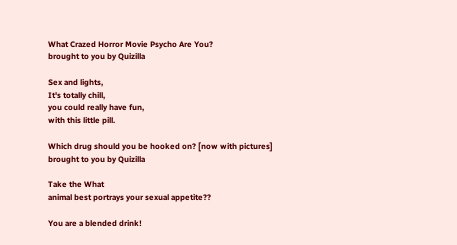What Crazed Horror Movie Psycho Are You?
brought to you by Quizilla

Sex and lights,
It's totally chill,
you could really have fun,
with this little pill.

Which drug should you be hooked on? [now with pictures]
brought to you by Quizilla

Take the What
animal best portrays your sexual appetite??

You are a blended drink!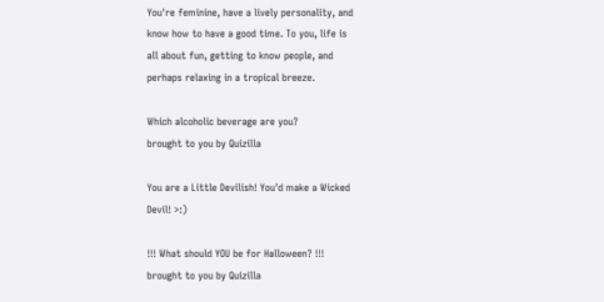You're feminine, have a lively personality, and
know how to have a good time. To you, life is
all about fun, getting to know people, and
perhaps relaxing in a tropical breeze.

Which alcoholic beverage are you?
brought to you by Quizilla

You are a Little Devilish! You'd make a Wicked
Devil! >:)

!!! What should YOU be for Halloween? !!!
brought to you by Quizilla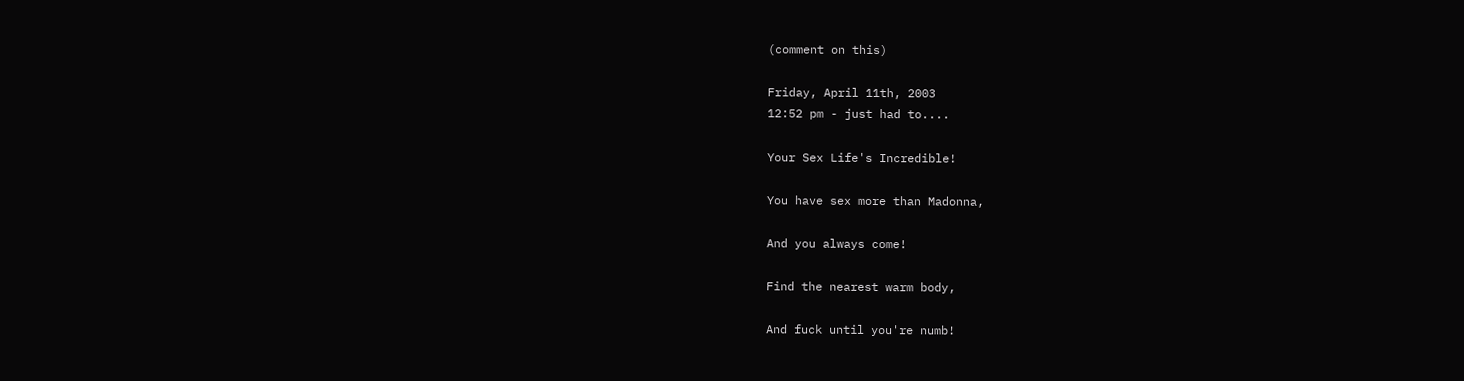(comment on this)

Friday, April 11th, 2003
12:52 pm - just had to....

Your Sex Life's Incredible!

You have sex more than Madonna,

And you always come!

Find the nearest warm body,

And fuck until you're numb!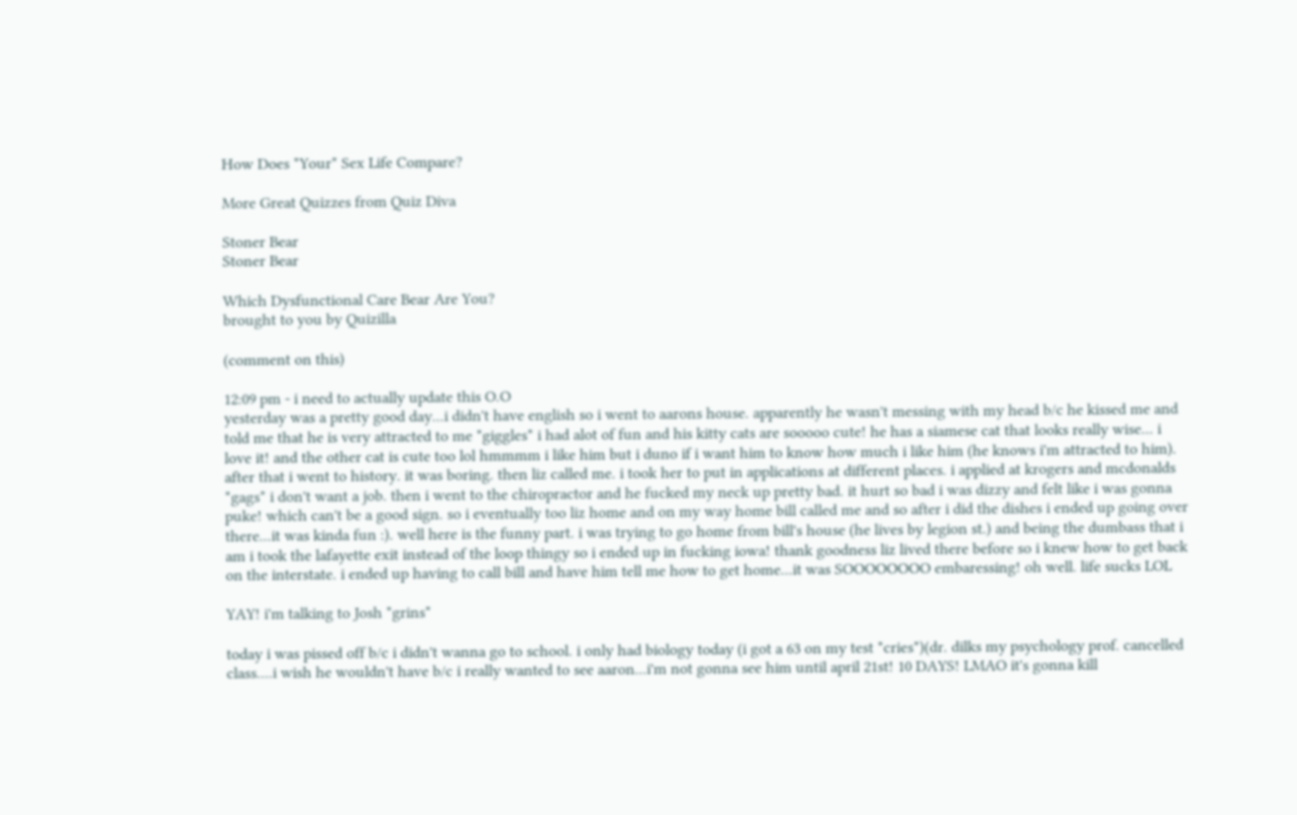How Does *Your* Sex Life Compare?

More Great Quizzes from Quiz Diva

Stoner Bear
Stoner Bear

Which Dysfunctional Care Bear Are You?
brought to you by Quizilla

(comment on this)

12:09 pm - i need to actually update this O.O
yesterday was a pretty good day...i didn't have english so i went to aarons house. apparently he wasn't messing with my head b/c he kissed me and told me that he is very attracted to me *giggles* i had alot of fun and his kitty cats are sooooo cute! he has a siamese cat that looks really wise... i love it! and the other cat is cute too lol hmmmm i like him but i duno if i want him to know how much i like him (he knows i'm attracted to him). after that i went to history. it was boring. then liz called me. i took her to put in applications at different places. i applied at krogers and mcdonalds *gags* i don't want a job. then i went to the chiropractor and he fucked my neck up pretty bad. it hurt so bad i was dizzy and felt like i was gonna puke! which can't be a good sign. so i eventually too liz home and on my way home bill called me and so after i did the dishes i ended up going over there...it was kinda fun :). well here is the funny part. i was trying to go home from bill's house (he lives by legion st.) and being the dumbass that i am i took the lafayette exit instead of the loop thingy so i ended up in fucking iowa! thank goodness liz lived there before so i knew how to get back on the interstate. i ended up having to call bill and have him tell me how to get home...it was SOOOOOOOO embaressing! oh well. life sucks LOL

YAY! i'm talking to Josh *grins*

today i was pissed off b/c i didn't wanna go to school. i only had biology today (i got a 63 on my test *cries*)(dr. dilks my psychology prof. cancelled class....i wish he wouldn't have b/c i really wanted to see aaron...i'm not gonna see him until april 21st! 10 DAYS! LMAO it's gonna kill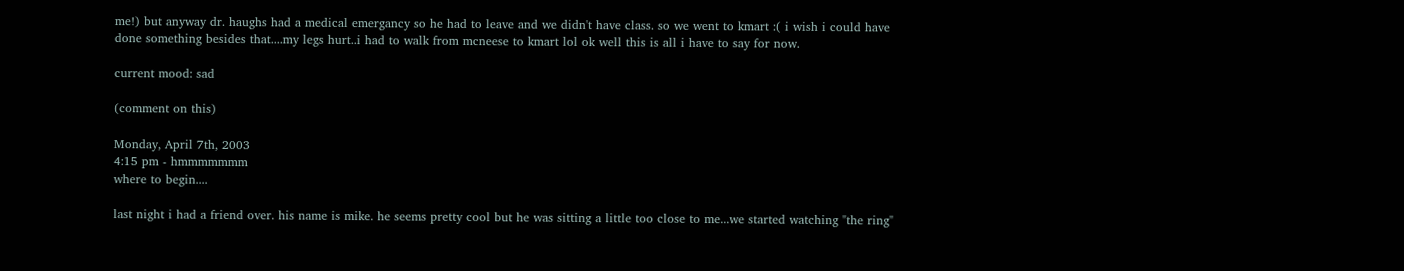me!) but anyway dr. haughs had a medical emergancy so he had to leave and we didn't have class. so we went to kmart :( i wish i could have done something besides that....my legs hurt..i had to walk from mcneese to kmart lol ok well this is all i have to say for now.

current mood: sad

(comment on this)

Monday, April 7th, 2003
4:15 pm - hmmmmmmm
where to begin....

last night i had a friend over. his name is mike. he seems pretty cool but he was sitting a little too close to me...we started watching "the ring"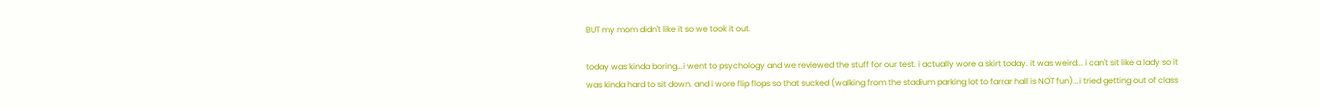BUT my mom didn't like it so we took it out.

today was kinda boring...i went to psychology and we reviewed the stuff for our test. i actually wore a skirt today. it was weird... i can't sit like a lady so it was kinda hard to sit down. and i wore flip flops so that sucked (walking from the stadium parking lot to farrar hall is NOT fun)...i tried getting out of class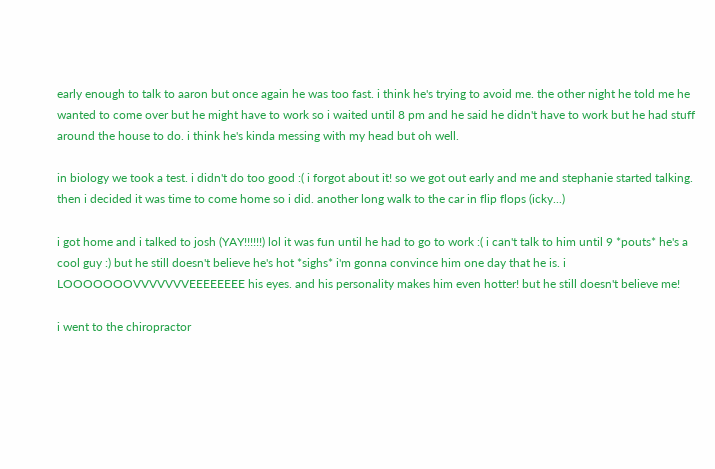early enough to talk to aaron but once again he was too fast. i think he's trying to avoid me. the other night he told me he wanted to come over but he might have to work so i waited until 8 pm and he said he didn't have to work but he had stuff around the house to do. i think he's kinda messing with my head but oh well.

in biology we took a test. i didn't do too good :( i forgot about it! so we got out early and me and stephanie started talking. then i decided it was time to come home so i did. another long walk to the car in flip flops (icky...)

i got home and i talked to josh (YAY!!!!!!) lol it was fun until he had to go to work :( i can't talk to him until 9 *pouts* he's a cool guy :) but he still doesn't believe he's hot *sighs* i'm gonna convince him one day that he is. i LOOOOOOOVVVVVVVEEEEEEEE his eyes. and his personality makes him even hotter! but he still doesn't believe me!

i went to the chiropractor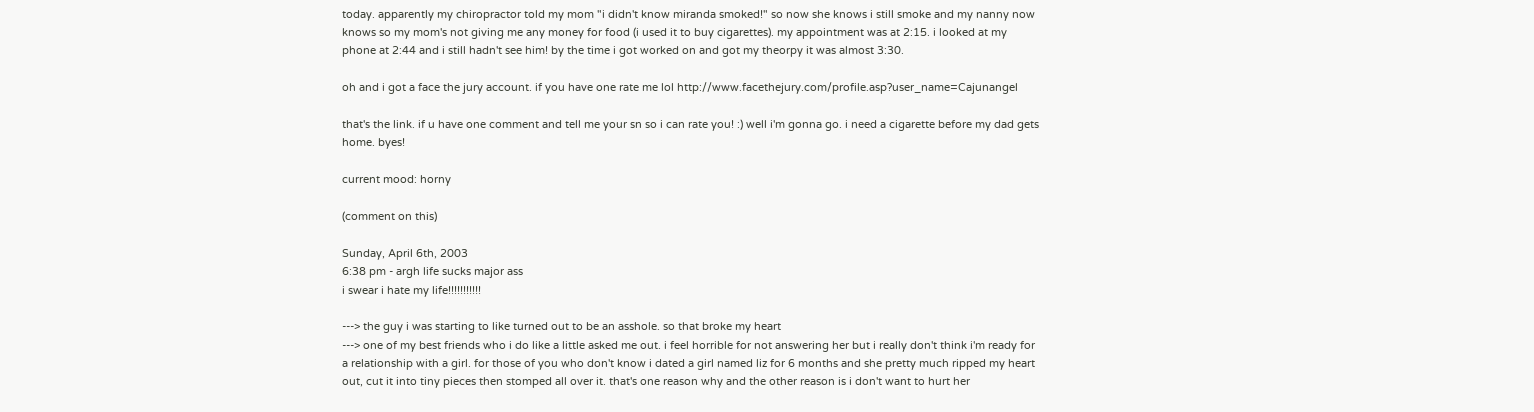today. apparently my chiropractor told my mom "i didn't know miranda smoked!" so now she knows i still smoke and my nanny now knows so my mom's not giving me any money for food (i used it to buy cigarettes). my appointment was at 2:15. i looked at my phone at 2:44 and i still hadn't see him! by the time i got worked on and got my theorpy it was almost 3:30.

oh and i got a face the jury account. if you have one rate me lol http://www.facethejury.com/profile.asp?user_name=Cajunangel

that's the link. if u have one comment and tell me your sn so i can rate you! :) well i'm gonna go. i need a cigarette before my dad gets home. byes!

current mood: horny

(comment on this)

Sunday, April 6th, 2003
6:38 pm - argh life sucks major ass
i swear i hate my life!!!!!!!!!!!

---> the guy i was starting to like turned out to be an asshole. so that broke my heart
---> one of my best friends who i do like a little asked me out. i feel horrible for not answering her but i really don't think i'm ready for a relationship with a girl. for those of you who don't know i dated a girl named liz for 6 months and she pretty much ripped my heart out, cut it into tiny pieces then stomped all over it. that's one reason why and the other reason is i don't want to hurt her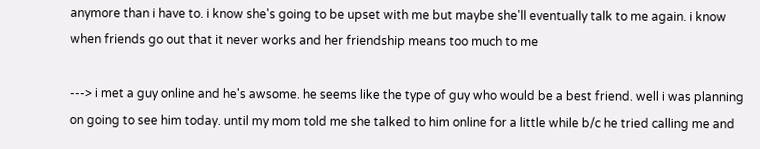anymore than i have to. i know she's going to be upset with me but maybe she'll eventually talk to me again. i know when friends go out that it never works and her friendship means too much to me

---> i met a guy online and he's awsome. he seems like the type of guy who would be a best friend. well i was planning on going to see him today. until my mom told me she talked to him online for a little while b/c he tried calling me and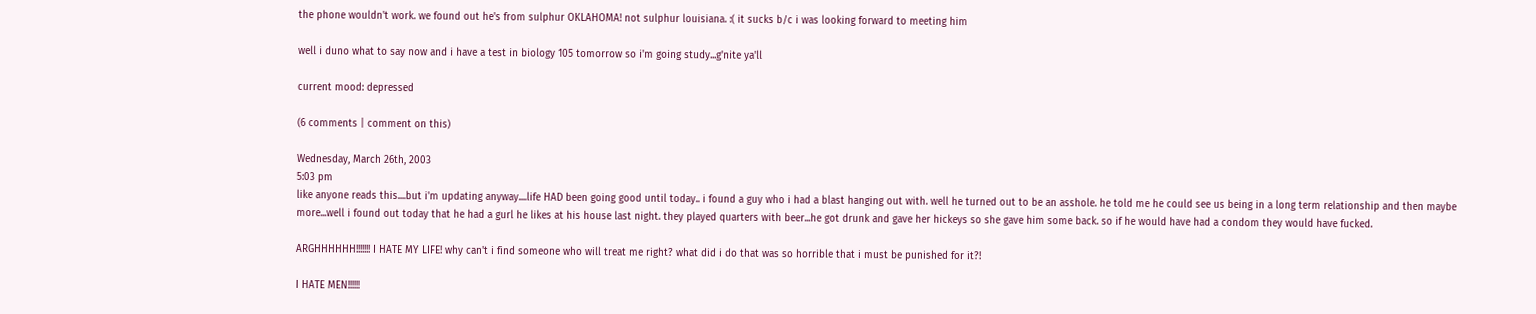the phone wouldn't work. we found out he's from sulphur OKLAHOMA! not sulphur louisiana. :( it sucks b/c i was looking forward to meeting him

well i duno what to say now and i have a test in biology 105 tomorrow so i'm going study...g'nite ya'll

current mood: depressed

(6 comments | comment on this)

Wednesday, March 26th, 2003
5:03 pm
like anyone reads this....but i'm updating anyway....life HAD been going good until today.. i found a guy who i had a blast hanging out with. well he turned out to be an asshole. he told me he could see us being in a long term relationship and then maybe more...well i found out today that he had a gurl he likes at his house last night. they played quarters with beer...he got drunk and gave her hickeys so she gave him some back. so if he would have had a condom they would have fucked.

ARGHHHHHH!!!!!!! I HATE MY LIFE! why can't i find someone who will treat me right? what did i do that was so horrible that i must be punished for it?!

I HATE MEN!!!!!!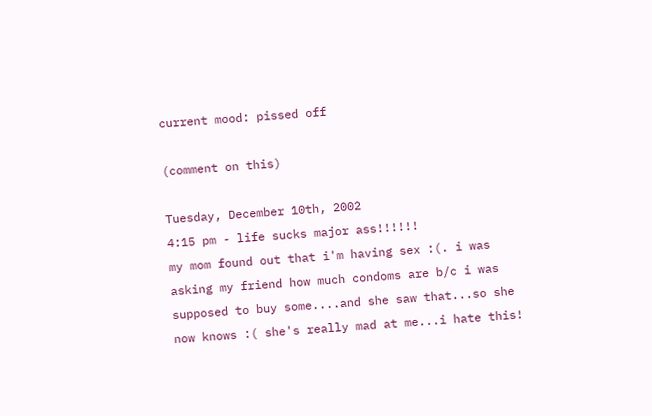current mood: pissed off

(comment on this)

Tuesday, December 10th, 2002
4:15 pm - life sucks major ass!!!!!!
my mom found out that i'm having sex :(. i was asking my friend how much condoms are b/c i was supposed to buy some....and she saw that...so she now knows :( she's really mad at me...i hate this!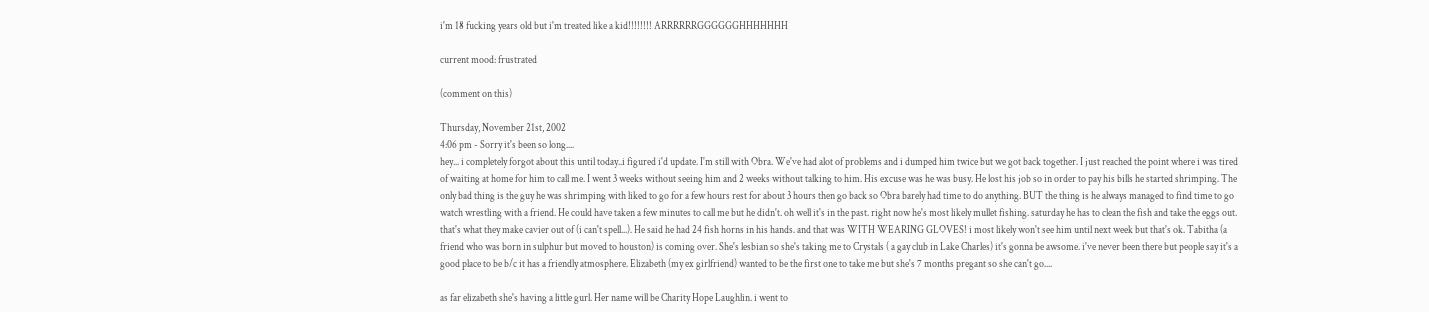i'm 18 fucking years old but i'm treated like a kid!!!!!!!! ARRRRRRGGGGGGHHHHHHH

current mood: frustrated

(comment on this)

Thursday, November 21st, 2002
4:06 pm - Sorry it's been so long....
hey... i completely forgot about this until today..i figured i'd update. I'm still with Obra. We've had alot of problems and i dumped him twice but we got back together. I just reached the point where i was tired of waiting at home for him to call me. I went 3 weeks without seeing him and 2 weeks without talking to him. His excuse was he was busy. He lost his job so in order to pay his bills he started shrimping. The only bad thing is the guy he was shrimping with liked to go for a few hours rest for about 3 hours then go back so Obra barely had time to do anything. BUT the thing is he always managed to find time to go watch wrestling with a friend. He could have taken a few minutes to call me but he didn't. oh well it's in the past. right now he's most likely mullet fishing. saturday he has to clean the fish and take the eggs out. that's what they make cavier out of (i can't spell...). He said he had 24 fish horns in his hands. and that was WITH WEARING GLOVES! i most likely won't see him until next week but that's ok. Tabitha (a friend who was born in sulphur but moved to houston) is coming over. She's lesbian so she's taking me to Crystals ( a gay club in Lake Charles) it's gonna be awsome. i've never been there but people say it's a good place to be b/c it has a friendly atmosphere. Elizabeth (my ex girlfriend) wanted to be the first one to take me but she's 7 months pregant so she can't go....

as far elizabeth she's having a little gurl. Her name will be Charity Hope Laughlin. i went to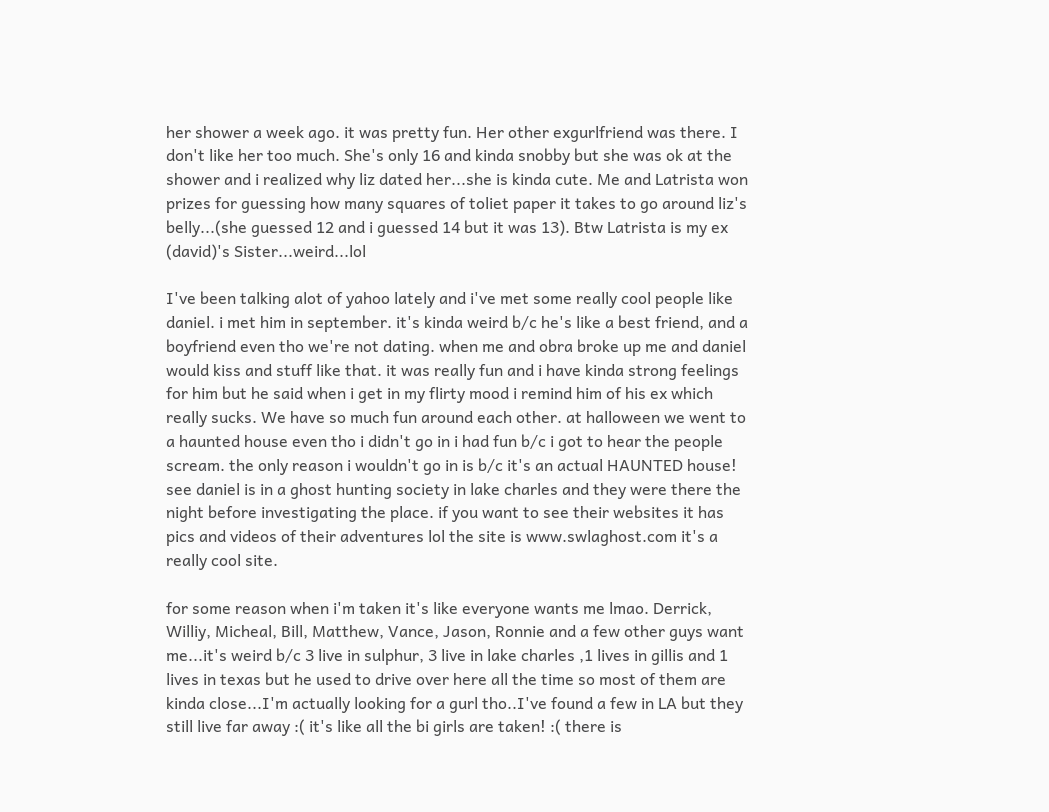her shower a week ago. it was pretty fun. Her other exgurlfriend was there. I don't like her too much. She's only 16 and kinda snobby but she was ok at the shower and i realized why liz dated her...she is kinda cute. Me and Latrista won prizes for guessing how many squares of toliet paper it takes to go around liz's belly...(she guessed 12 and i guessed 14 but it was 13). Btw Latrista is my ex (david)'s Sister...weird...lol

I've been talking alot of yahoo lately and i've met some really cool people like daniel. i met him in september. it's kinda weird b/c he's like a best friend, and a boyfriend even tho we're not dating. when me and obra broke up me and daniel would kiss and stuff like that. it was really fun and i have kinda strong feelings for him but he said when i get in my flirty mood i remind him of his ex which really sucks. We have so much fun around each other. at halloween we went to a haunted house even tho i didn't go in i had fun b/c i got to hear the people scream. the only reason i wouldn't go in is b/c it's an actual HAUNTED house! see daniel is in a ghost hunting society in lake charles and they were there the night before investigating the place. if you want to see their websites it has pics and videos of their adventures lol the site is www.swlaghost.com it's a really cool site.

for some reason when i'm taken it's like everyone wants me lmao. Derrick, Williy, Micheal, Bill, Matthew, Vance, Jason, Ronnie and a few other guys want me...it's weird b/c 3 live in sulphur, 3 live in lake charles ,1 lives in gillis and 1 lives in texas but he used to drive over here all the time so most of them are kinda close...I'm actually looking for a gurl tho..I've found a few in LA but they still live far away :( it's like all the bi girls are taken! :( there is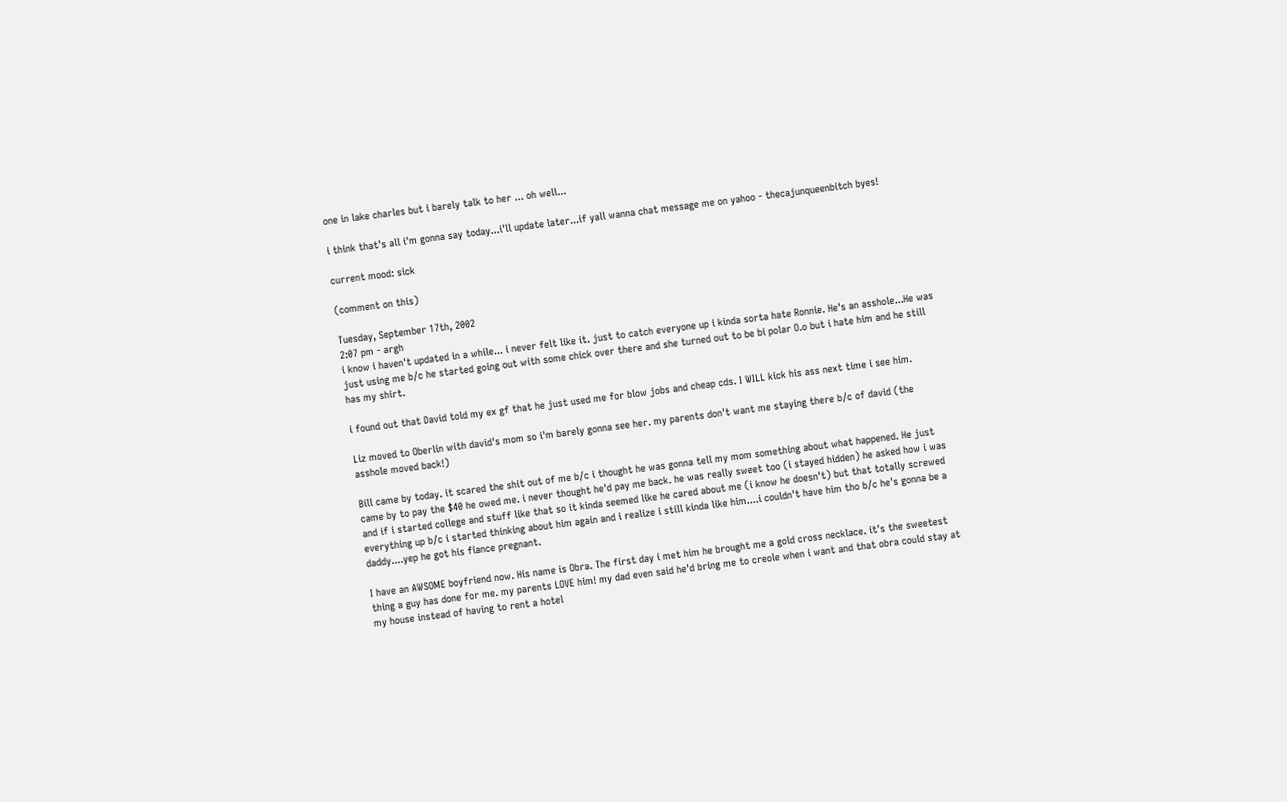one in lake charles but i barely talk to her ... oh well...

i think that's all i'm gonna say today...i'll update later...if yall wanna chat message me on yahoo - thecajunqueenbitch byes!

current mood: sick

(comment on this)

Tuesday, September 17th, 2002
2:07 pm - argh
i know i haven't updated in a while... i never felt like it. just to catch everyone up i kinda sorta hate Ronnie. He's an asshole...He was just using me b/c he started going out with some chick over there and she turned out to be bi polar O.o but i hate him and he still has my shirt.

i found out that David told my ex gf that he just used me for blow jobs and cheap cds. I WILL kick his ass next time i see him.

Liz moved to Oberlin with david's mom so i'm barely gonna see her. my parents don't want me staying there b/c of david (the asshole moved back!)

Bill came by today. it scared the shit out of me b/c i thought he was gonna tell my mom something about what happened. He just came by to pay the $40 he owed me. i never thought he'd pay me back. he was really sweet too (i stayed hidden) he asked how i was and if i started college and stuff like that so it kinda seemed like he cared about me (i know he doesn't) but that totally screwed everything up b/c i started thinking about him again and i realize i still kinda like him....i couldn't have him tho b/c he's gonna be a daddy....yep he got his fiance pregnant.

I have an AWSOME boyfriend now. His name is Obra. The first day i met him he brought me a gold cross necklace. it's the sweetest thing a guy has done for me. my parents LOVE him! my dad even said he'd bring me to creole when i want and that obra could stay at my house instead of having to rent a hotel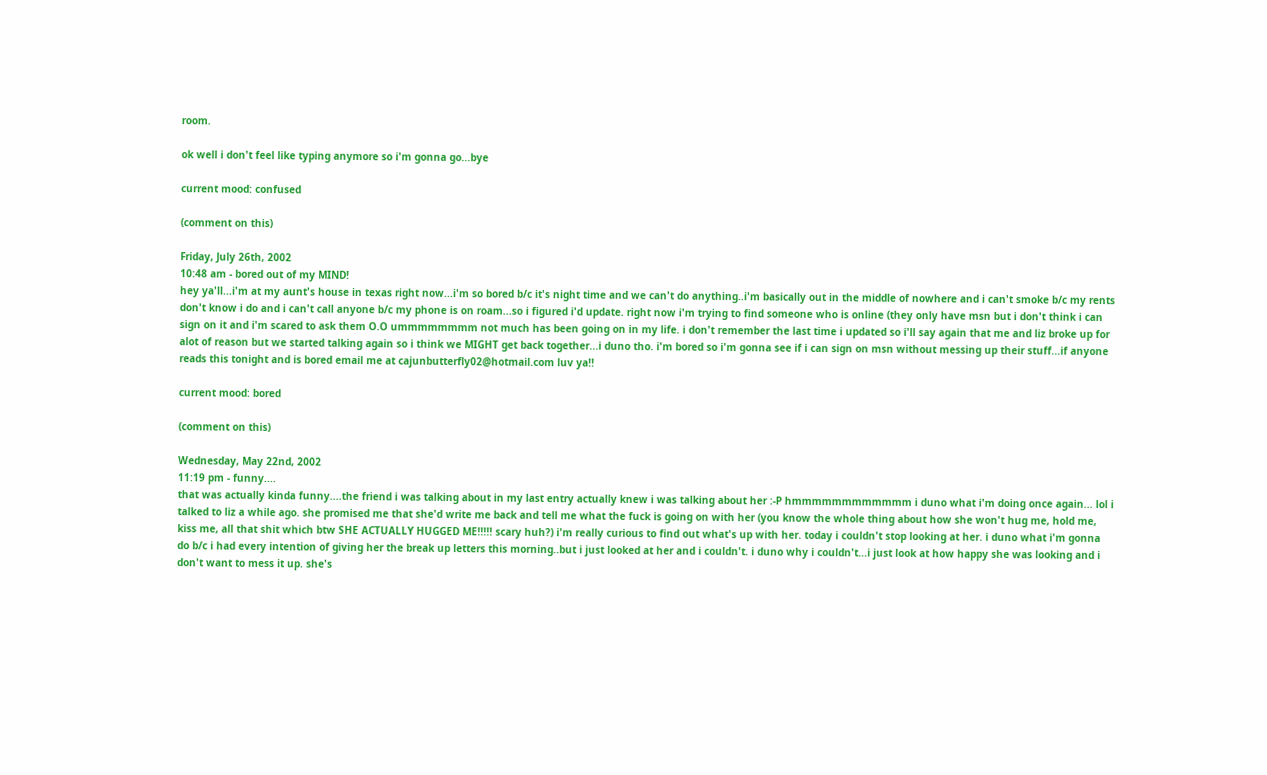room.

ok well i don't feel like typing anymore so i'm gonna go...bye

current mood: confused

(comment on this)

Friday, July 26th, 2002
10:48 am - bored out of my MIND!
hey ya'll...i'm at my aunt's house in texas right now...i'm so bored b/c it's night time and we can't do anything..i'm basically out in the middle of nowhere and i can't smoke b/c my rents don't know i do and i can't call anyone b/c my phone is on roam...so i figured i'd update. right now i'm trying to find someone who is online (they only have msn but i don't think i can sign on it and i'm scared to ask them O.O ummmmmmmm not much has been going on in my life. i don't remember the last time i updated so i'll say again that me and liz broke up for alot of reason but we started talking again so i think we MIGHT get back together...i duno tho. i'm bored so i'm gonna see if i can sign on msn without messing up their stuff...if anyone reads this tonight and is bored email me at cajunbutterfly02@hotmail.com luv ya!!

current mood: bored

(comment on this)

Wednesday, May 22nd, 2002
11:19 pm - funny....
that was actually kinda funny....the friend i was talking about in my last entry actually knew i was talking about her :-P hmmmmmmmmmmmm i duno what i'm doing once again... lol i talked to liz a while ago. she promised me that she'd write me back and tell me what the fuck is going on with her (you know the whole thing about how she won't hug me, hold me, kiss me, all that shit which btw SHE ACTUALLY HUGGED ME!!!!! scary huh?) i'm really curious to find out what's up with her. today i couldn't stop looking at her. i duno what i'm gonna do b/c i had every intention of giving her the break up letters this morning..but i just looked at her and i couldn't. i duno why i couldn't...i just look at how happy she was looking and i don't want to mess it up. she's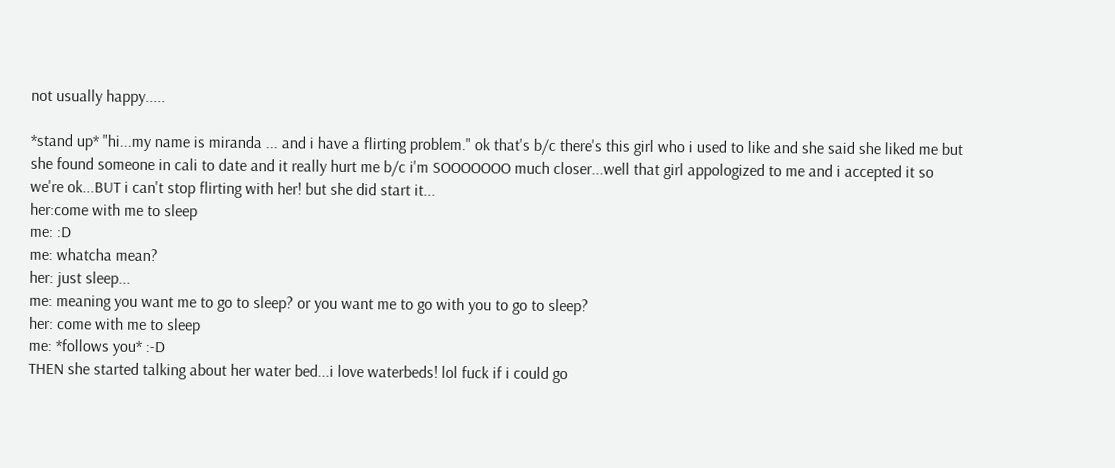not usually happy.....

*stand up* "hi...my name is miranda ... and i have a flirting problem." ok that's b/c there's this girl who i used to like and she said she liked me but she found someone in cali to date and it really hurt me b/c i'm SOOOOOOO much closer...well that girl appologized to me and i accepted it so we're ok...BUT i can't stop flirting with her! but she did start it...
her:come with me to sleep
me: :D
me: whatcha mean?
her: just sleep...
me: meaning you want me to go to sleep? or you want me to go with you to go to sleep?
her: come with me to sleep
me: *follows you* :-D
THEN she started talking about her water bed...i love waterbeds! lol fuck if i could go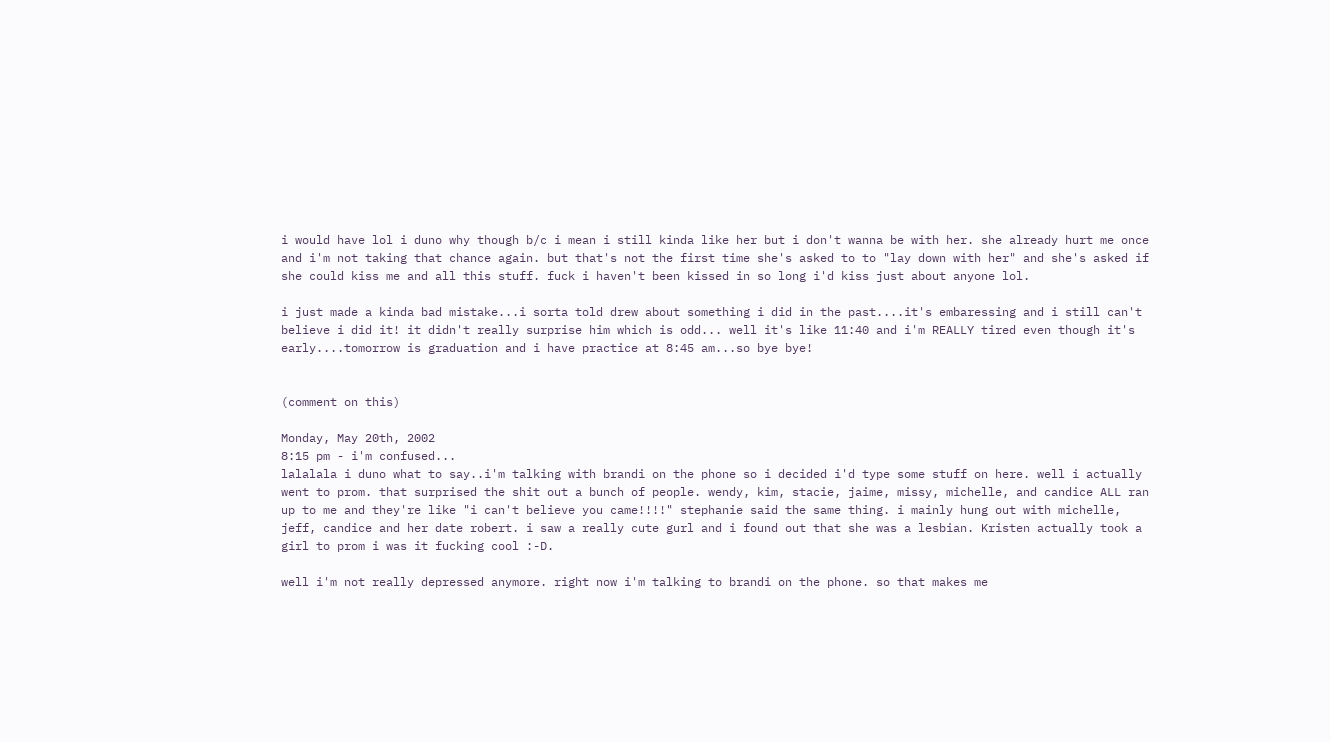i would have lol i duno why though b/c i mean i still kinda like her but i don't wanna be with her. she already hurt me once and i'm not taking that chance again. but that's not the first time she's asked to to "lay down with her" and she's asked if she could kiss me and all this stuff. fuck i haven't been kissed in so long i'd kiss just about anyone lol.

i just made a kinda bad mistake...i sorta told drew about something i did in the past....it's embaressing and i still can't believe i did it! it didn't really surprise him which is odd... well it's like 11:40 and i'm REALLY tired even though it's early....tomorrow is graduation and i have practice at 8:45 am...so bye bye!


(comment on this)

Monday, May 20th, 2002
8:15 pm - i'm confused...
lalalala i duno what to say..i'm talking with brandi on the phone so i decided i'd type some stuff on here. well i actually went to prom. that surprised the shit out a bunch of people. wendy, kim, stacie, jaime, missy, michelle, and candice ALL ran up to me and they're like "i can't believe you came!!!!" stephanie said the same thing. i mainly hung out with michelle, jeff, candice and her date robert. i saw a really cute gurl and i found out that she was a lesbian. Kristen actually took a girl to prom i was it fucking cool :-D.

well i'm not really depressed anymore. right now i'm talking to brandi on the phone. so that makes me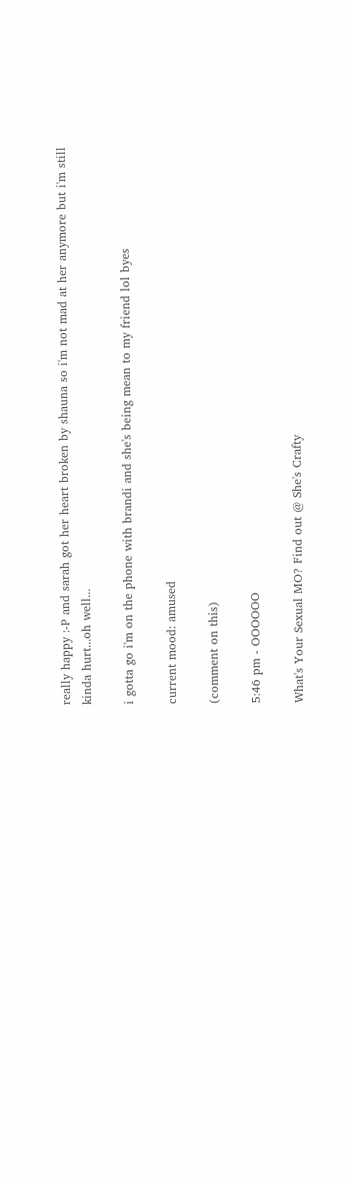really happy :-P and sarah got her heart broken by shauna so i'm not mad at her anymore but i'm still kinda hurt...oh well...

i gotta go i'm on the phone with brandi and she's being mean to my friend lol byes

current mood: amused

(comment on this)

5:46 pm - OOOOOO

What's Your Sexual MO? Find out @ She's Crafty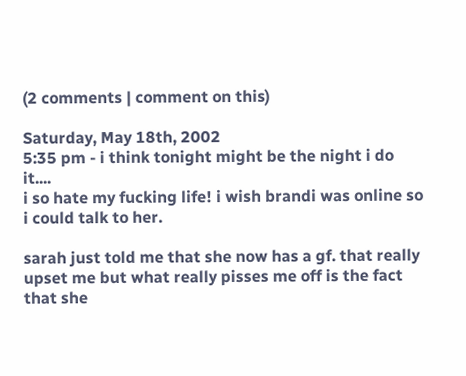(2 comments | comment on this)

Saturday, May 18th, 2002
5:35 pm - i think tonight might be the night i do it....
i so hate my fucking life! i wish brandi was online so i could talk to her.

sarah just told me that she now has a gf. that really upset me but what really pisses me off is the fact that she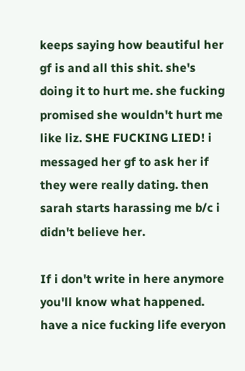keeps saying how beautiful her gf is and all this shit. she's doing it to hurt me. she fucking promised she wouldn't hurt me like liz. SHE FUCKING LIED! i messaged her gf to ask her if they were really dating. then sarah starts harassing me b/c i didn't believe her.

If i don't write in here anymore you'll know what happened. have a nice fucking life everyon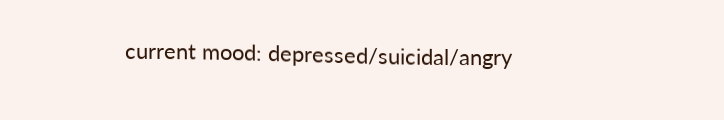current mood: depressed/suicidal/angry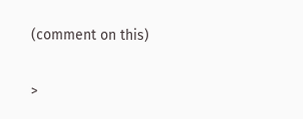(comment on this)

>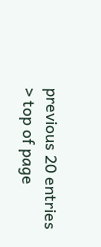previous 20 entries
> top of page